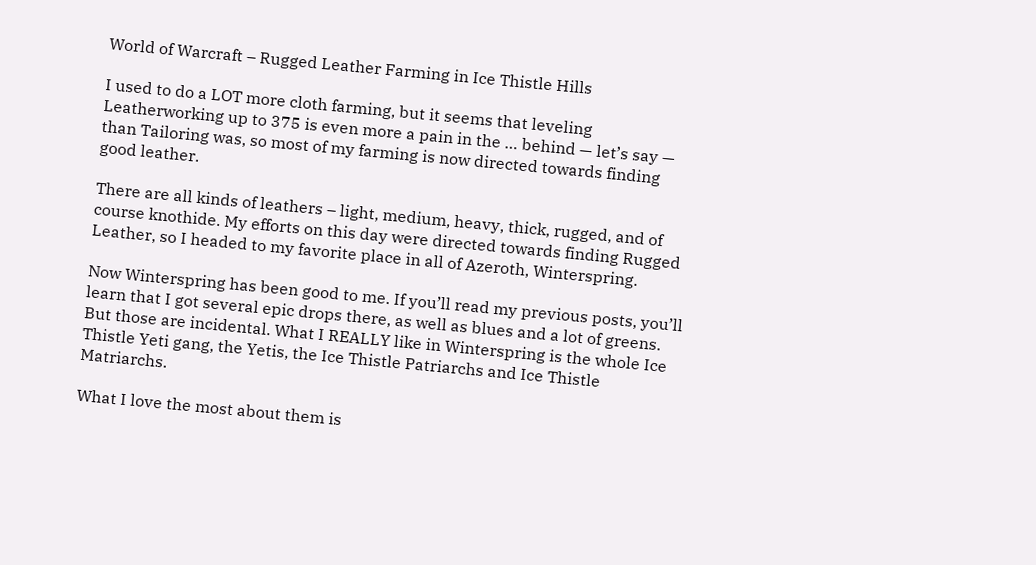World of Warcraft – Rugged Leather Farming in Ice Thistle Hills

I used to do a LOT more cloth farming, but it seems that leveling Leatherworking up to 375 is even more a pain in the … behind — let’s say — than Tailoring was, so most of my farming is now directed towards finding good leather.

There are all kinds of leathers – light, medium, heavy, thick, rugged, and of course knothide. My efforts on this day were directed towards finding Rugged Leather, so I headed to my favorite place in all of Azeroth, Winterspring.

Now Winterspring has been good to me. If you’ll read my previous posts, you’ll learn that I got several epic drops there, as well as blues and a lot of greens. But those are incidental. What I REALLY like in Winterspring is the whole Ice Thistle Yeti gang, the Yetis, the Ice Thistle Patriarchs and Ice Thistle Matriarchs.

What I love the most about them is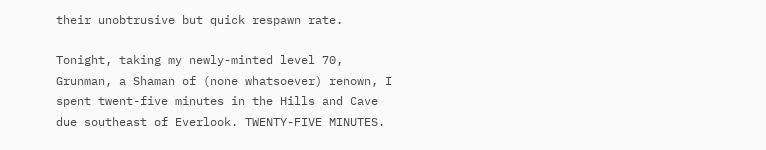their unobtrusive but quick respawn rate.

Tonight, taking my newly-minted level 70, Grunman, a Shaman of (none whatsoever) renown, I spent twent-five minutes in the Hills and Cave due southeast of Everlook. TWENTY-FIVE MINUTES.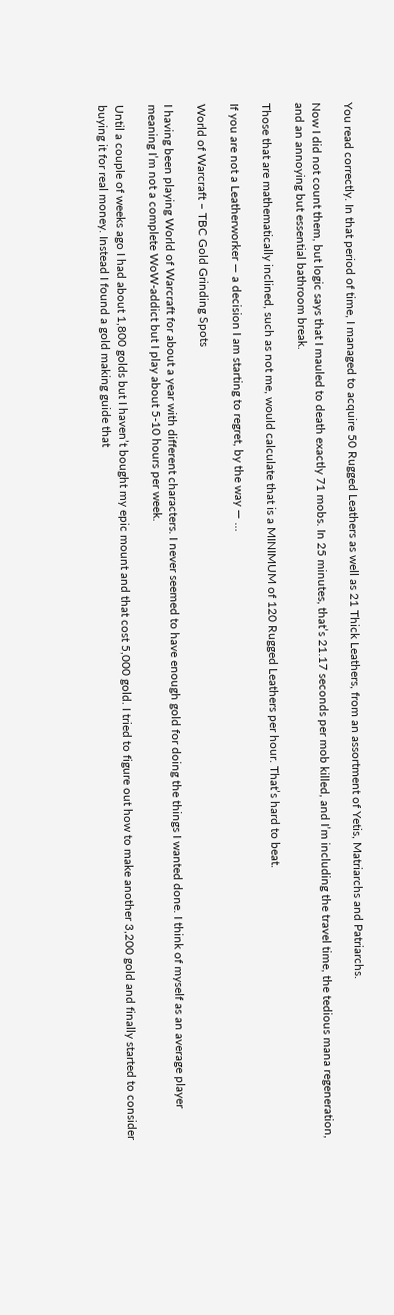You read correctly. In that period of time, I managed to acquire 50 Rugged Leathers as well as 21 Thick Leathers, from an assortment of Yetis, Matriarchs and Patriarchs.

Now I did not count them, but logic says that I mauled to death exactly 71 mobs. In 25 minutes, that’s 21.17 seconds per mob killed, and I’m including the travel time, the tedious mana regeneration, and an annoying but essential bathroom break.

Those that are mathematically inclined, such as not me, would calculate that is a MINIMUM of 120 Rugged Leathers per hour. That’s hard to beat.

If you are not a Leatherworker — a decision I am starting to regret, by the way — …

World of Warcraft – TBC Gold Grinding Spots

I having been playing World of Warcraft for about a year with different characters. I never seemed to have enough gold for doing the things I wanted done. I think of myself as an average player meaning I’m not a complete WoW-addict but I play about 5-10 hours per week.

Until a couple of weeks ago I had about 1,800 golds but I haven’t bought my epic mount and that cost 5,000 gold. I tried to figure out how to make another 3,200 gold and finally started to consider buying it for real money. Instead I found a gold making guide that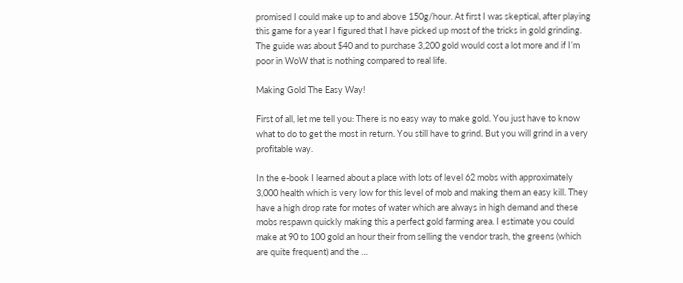promised I could make up to and above 150g/hour. At first I was skeptical, after playing this game for a year I figured that I have picked up most of the tricks in gold grinding. The guide was about $40 and to purchase 3,200 gold would cost a lot more and if I’m poor in WoW that is nothing compared to real life.

Making Gold The Easy Way!

First of all, let me tell you: There is no easy way to make gold. You just have to know what to do to get the most in return. You still have to grind. But you will grind in a very profitable way.

In the e-book I learned about a place with lots of level 62 mobs with approximately 3,000 health which is very low for this level of mob and making them an easy kill. They have a high drop rate for motes of water which are always in high demand and these mobs respawn quickly making this a perfect gold farming area. I estimate you could make at 90 to 100 gold an hour their from selling the vendor trash, the greens (which are quite frequent) and the …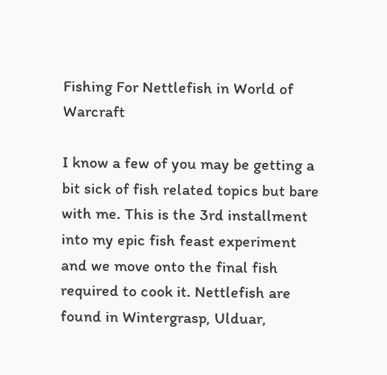Fishing For Nettlefish in World of Warcraft

I know a few of you may be getting a bit sick of fish related topics but bare with me. This is the 3rd installment into my epic fish feast experiment and we move onto the final fish required to cook it. Nettlefish are found in Wintergrasp, Ulduar,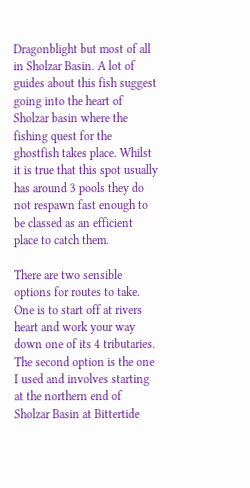Dragonblight but most of all in Sholzar Basin. A lot of guides about this fish suggest going into the heart of Sholzar basin where the fishing quest for the ghostfish takes place. Whilst it is true that this spot usually has around 3 pools they do not respawn fast enough to be classed as an efficient place to catch them.

There are two sensible options for routes to take. One is to start off at rivers heart and work your way down one of its 4 tributaries. The second option is the one I used and involves starting at the northern end of Sholzar Basin at Bittertide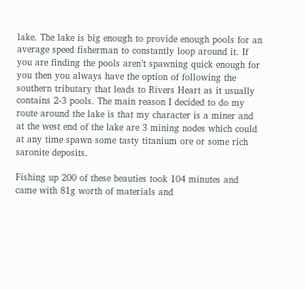lake. The lake is big enough to provide enough pools for an average speed fisherman to constantly loop around it. If you are finding the pools aren’t spawning quick enough for you then you always have the option of following the southern tributary that leads to Rivers Heart as it usually contains 2-3 pools. The main reason I decided to do my route around the lake is that my character is a miner and at the west end of the lake are 3 mining nodes which could at any time spawn some tasty titanium ore or some rich saronite deposits.

Fishing up 200 of these beauties took 104 minutes and came with 81g worth of materials and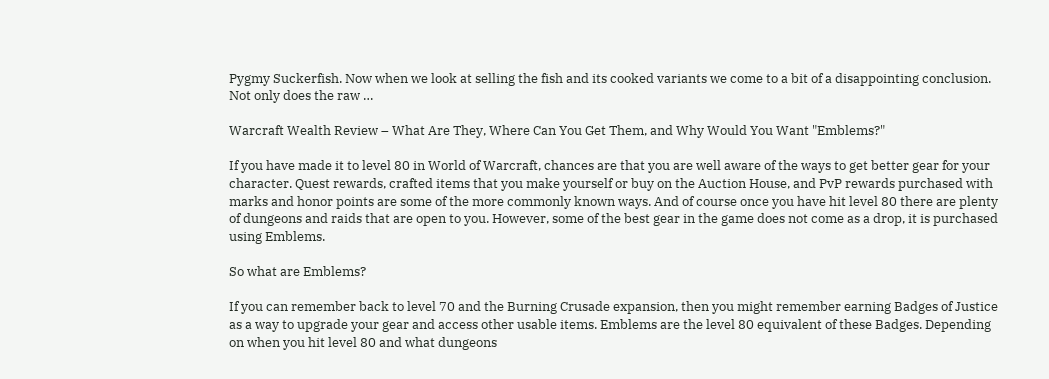Pygmy Suckerfish. Now when we look at selling the fish and its cooked variants we come to a bit of a disappointing conclusion. Not only does the raw …

Warcraft Wealth Review – What Are They, Where Can You Get Them, and Why Would You Want "Emblems?"

If you have made it to level 80 in World of Warcraft, chances are that you are well aware of the ways to get better gear for your character. Quest rewards, crafted items that you make yourself or buy on the Auction House, and PvP rewards purchased with marks and honor points are some of the more commonly known ways. And of course once you have hit level 80 there are plenty of dungeons and raids that are open to you. However, some of the best gear in the game does not come as a drop, it is purchased using Emblems.

So what are Emblems?

If you can remember back to level 70 and the Burning Crusade expansion, then you might remember earning Badges of Justice as a way to upgrade your gear and access other usable items. Emblems are the level 80 equivalent of these Badges. Depending on when you hit level 80 and what dungeons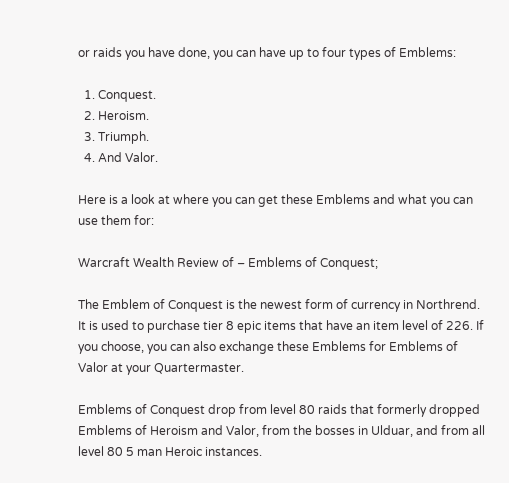or raids you have done, you can have up to four types of Emblems:

  1. Conquest.
  2. Heroism.
  3. Triumph.
  4. And Valor.

Here is a look at where you can get these Emblems and what you can use them for:

Warcraft Wealth Review of – Emblems of Conquest;

The Emblem of Conquest is the newest form of currency in Northrend. It is used to purchase tier 8 epic items that have an item level of 226. If you choose, you can also exchange these Emblems for Emblems of Valor at your Quartermaster.

Emblems of Conquest drop from level 80 raids that formerly dropped Emblems of Heroism and Valor, from the bosses in Ulduar, and from all level 80 5 man Heroic instances.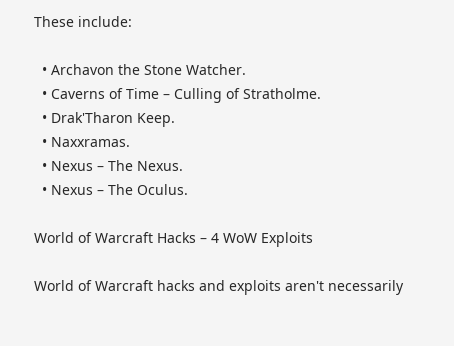These include:

  • Archavon the Stone Watcher.
  • Caverns of Time – Culling of Stratholme.
  • Drak'Tharon Keep.
  • Naxxramas.
  • Nexus – The Nexus.
  • Nexus – The Oculus.

World of Warcraft Hacks – 4 WoW Exploits

World of Warcraft hacks and exploits aren't necessarily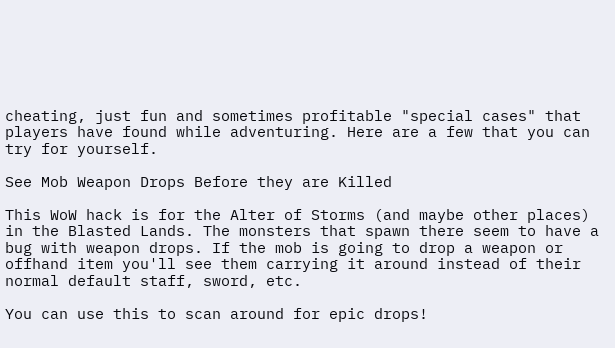cheating, just fun and sometimes profitable "special cases" that players have found while adventuring. Here are a few that you can try for yourself.

See Mob Weapon Drops Before they are Killed

This WoW hack is for the Alter of Storms (and maybe other places) in the Blasted Lands. The monsters that spawn there seem to have a bug with weapon drops. If the mob is going to drop a weapon or offhand item you'll see them carrying it around instead of their normal default staff, sword, etc.

You can use this to scan around for epic drops!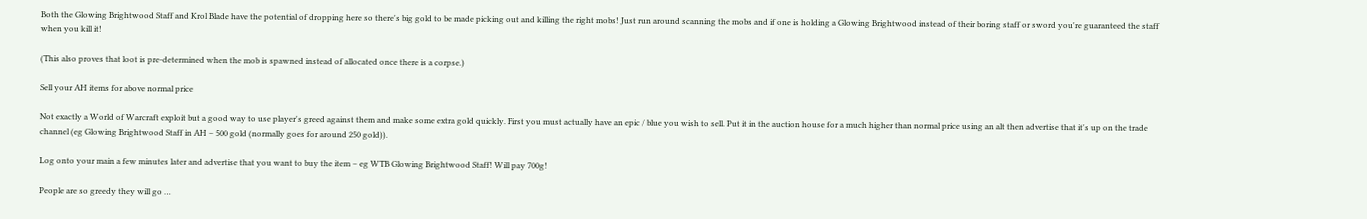Both the Glowing Brightwood Staff and Krol Blade have the potential of dropping here so there's big gold to be made picking out and killing the right mobs! Just run around scanning the mobs and if one is holding a Glowing Brightwood instead of their boring staff or sword you're guaranteed the staff when you kill it!

(This also proves that loot is pre-determined when the mob is spawned instead of allocated once there is a corpse.)

Sell your AH items for above normal price

Not exactly a World of Warcraft exploit but a good way to use player's greed against them and make some extra gold quickly. First you must actually have an epic / blue you wish to sell. Put it in the auction house for a much higher than normal price using an alt then advertise that it's up on the trade channel (eg Glowing Brightwood Staff in AH – 500 gold (normally goes for around 250 gold)).

Log onto your main a few minutes later and advertise that you want to buy the item – eg WTB Glowing Brightwood Staff! Will pay 700g!

People are so greedy they will go …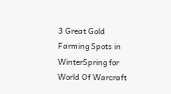3 Great Gold Farming Spots in WinterSpring for World Of Warcraft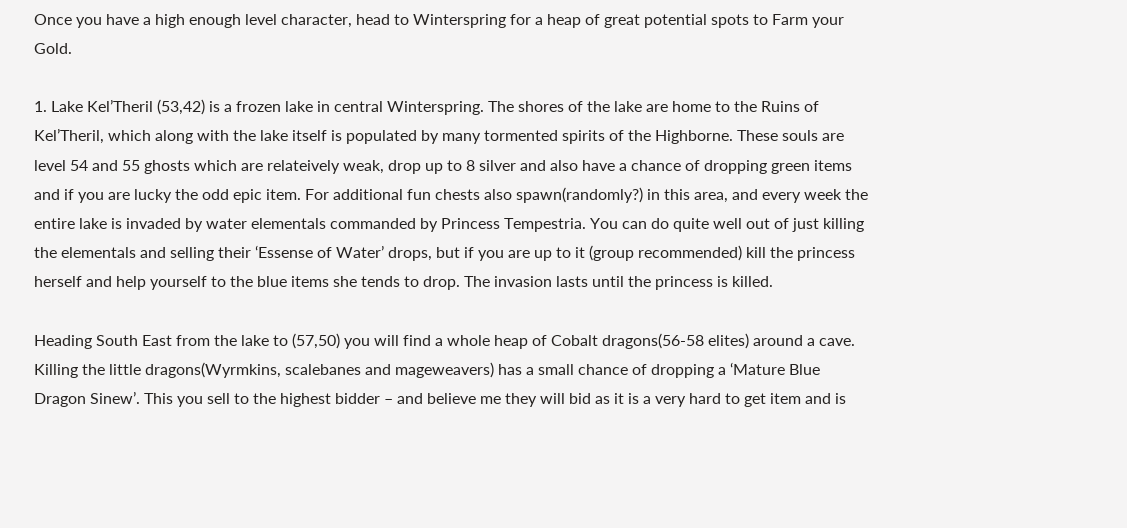Once you have a high enough level character, head to Winterspring for a heap of great potential spots to Farm your Gold.

1. Lake Kel’Theril (53,42) is a frozen lake in central Winterspring. The shores of the lake are home to the Ruins of Kel’Theril, which along with the lake itself is populated by many tormented spirits of the Highborne. These souls are level 54 and 55 ghosts which are relateively weak, drop up to 8 silver and also have a chance of dropping green items and if you are lucky the odd epic item. For additional fun chests also spawn(randomly?) in this area, and every week the entire lake is invaded by water elementals commanded by Princess Tempestria. You can do quite well out of just killing the elementals and selling their ‘Essense of Water’ drops, but if you are up to it (group recommended) kill the princess herself and help yourself to the blue items she tends to drop. The invasion lasts until the princess is killed.

Heading South East from the lake to (57,50) you will find a whole heap of Cobalt dragons(56-58 elites) around a cave. Killing the little dragons(Wyrmkins, scalebanes and mageweavers) has a small chance of dropping a ‘Mature Blue Dragon Sinew’. This you sell to the highest bidder – and believe me they will bid as it is a very hard to get item and is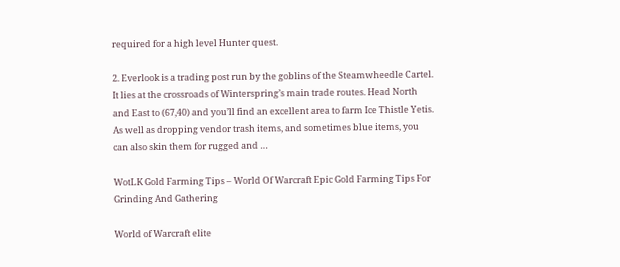required for a high level Hunter quest.

2. Everlook is a trading post run by the goblins of the Steamwheedle Cartel. It lies at the crossroads of Winterspring’s main trade routes. Head North and East to (67,40) and you’ll find an excellent area to farm Ice Thistle Yetis. As well as dropping vendor trash items, and sometimes blue items, you can also skin them for rugged and …

WotLK Gold Farming Tips – World Of Warcraft Epic Gold Farming Tips For Grinding And Gathering

World of Warcraft elite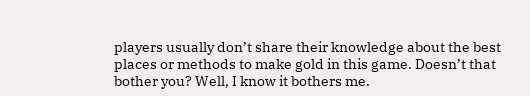players usually don’t share their knowledge about the best places or methods to make gold in this game. Doesn’t that bother you? Well, I know it bothers me.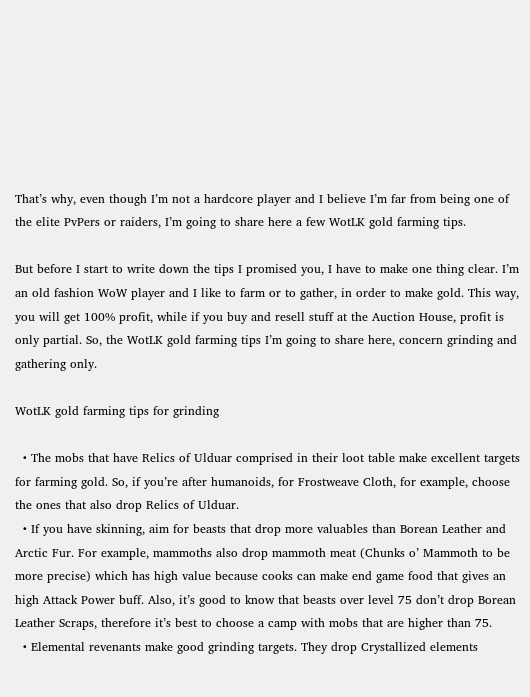That’s why, even though I’m not a hardcore player and I believe I’m far from being one of the elite PvPers or raiders, I’m going to share here a few WotLK gold farming tips.

But before I start to write down the tips I promised you, I have to make one thing clear. I’m an old fashion WoW player and I like to farm or to gather, in order to make gold. This way, you will get 100% profit, while if you buy and resell stuff at the Auction House, profit is only partial. So, the WotLK gold farming tips I’m going to share here, concern grinding and gathering only.

WotLK gold farming tips for grinding

  • The mobs that have Relics of Ulduar comprised in their loot table make excellent targets for farming gold. So, if you’re after humanoids, for Frostweave Cloth, for example, choose the ones that also drop Relics of Ulduar.
  • If you have skinning, aim for beasts that drop more valuables than Borean Leather and Arctic Fur. For example, mammoths also drop mammoth meat (Chunks o’ Mammoth to be more precise) which has high value because cooks can make end game food that gives an high Attack Power buff. Also, it’s good to know that beasts over level 75 don’t drop Borean Leather Scraps, therefore it’s best to choose a camp with mobs that are higher than 75.
  • Elemental revenants make good grinding targets. They drop Crystallized elements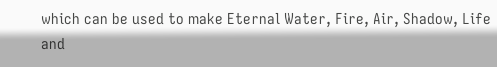which can be used to make Eternal Water, Fire, Air, Shadow, Life and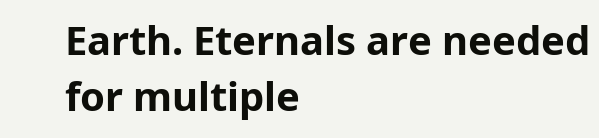Earth. Eternals are needed for multiple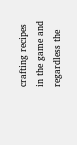crafting recipes in the game and regardless the